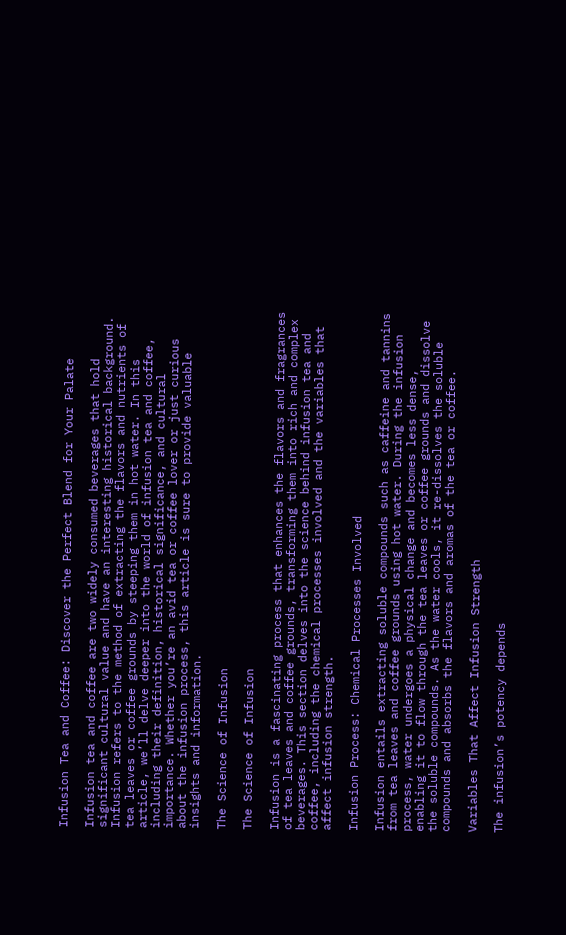Infusion Tea and Coffee: Discover the Perfect Blend for Your Palate

Infusion tea and coffee are two widely consumed beverages that hold significant cultural value and have an interesting historical background. Infusion refers to the method of extracting the flavors and nutrients of tea leaves or coffee grounds by steeping them in hot water. In this article, we’ll delve deeper into the world of infusion tea and coffee, including their definition, historical significance, and cultural importance. Whether you’re an avid tea or coffee lover or just curious about the infusion process, this article is sure to provide valuable insights and information.

The Science of Infusion

The Science of Infusion

Infusion is a fascinating process that enhances the flavors and fragrances of tea leaves and coffee grounds, transforming them into rich and complex beverages. This section delves into the science behind infusion tea and coffee, including the chemical processes involved and the variables that affect infusion strength.

Infusion Process: Chemical Processes Involved

Infusion entails extracting soluble compounds such as caffeine and tannins from tea leaves and coffee grounds using hot water. During the infusion process, water undergoes a physical change and becomes less dense, enabling it to flow through the tea leaves or coffee grounds and dissolve the soluble compounds. As the water cools, it re-dissolves the soluble compounds and absorbs the flavors and aromas of the tea or coffee.

Variables That Affect Infusion Strength

The infusion’s potency depends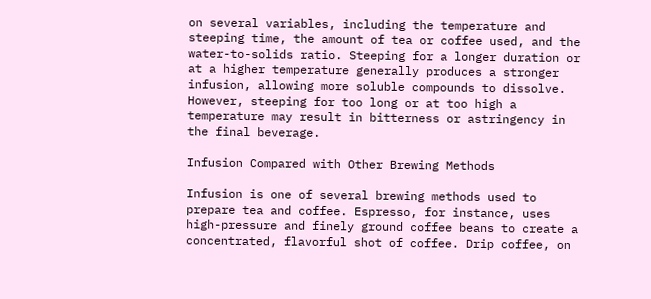on several variables, including the temperature and steeping time, the amount of tea or coffee used, and the water-to-solids ratio. Steeping for a longer duration or at a higher temperature generally produces a stronger infusion, allowing more soluble compounds to dissolve. However, steeping for too long or at too high a temperature may result in bitterness or astringency in the final beverage.

Infusion Compared with Other Brewing Methods

Infusion is one of several brewing methods used to prepare tea and coffee. Espresso, for instance, uses high-pressure and finely ground coffee beans to create a concentrated, flavorful shot of coffee. Drip coffee, on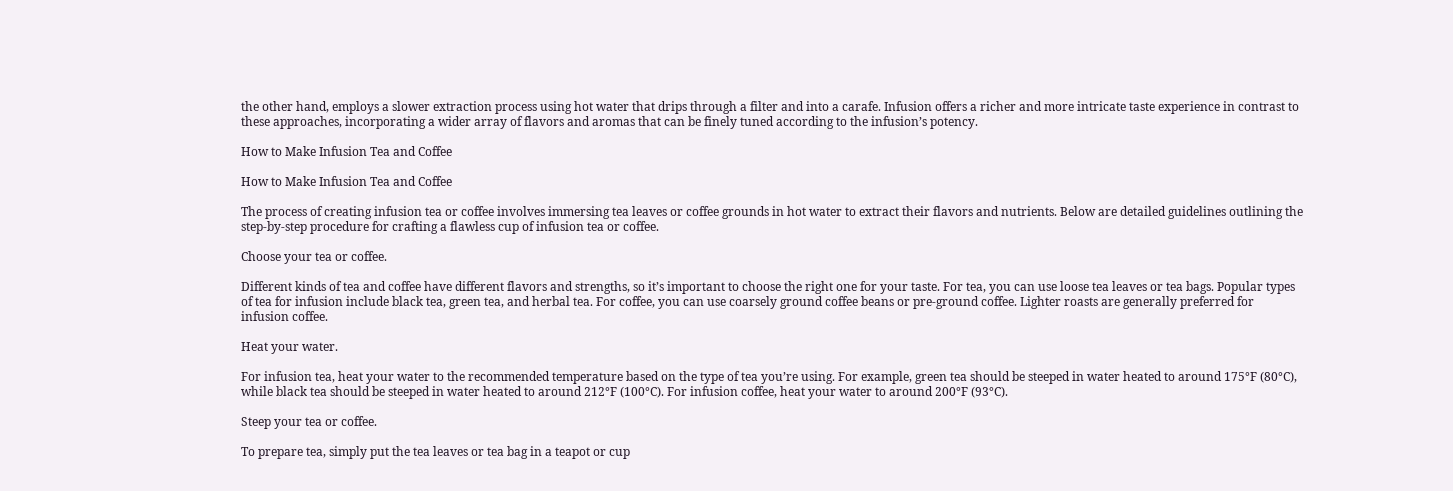the other hand, employs a slower extraction process using hot water that drips through a filter and into a carafe. Infusion offers a richer and more intricate taste experience in contrast to these approaches, incorporating a wider array of flavors and aromas that can be finely tuned according to the infusion’s potency.

How to Make Infusion Tea and Coffee

How to Make Infusion Tea and Coffee

The process of creating infusion tea or coffee involves immersing tea leaves or coffee grounds in hot water to extract their flavors and nutrients. Below are detailed guidelines outlining the step-by-step procedure for crafting a flawless cup of infusion tea or coffee.

Choose your tea or coffee.

Different kinds of tea and coffee have different flavors and strengths, so it’s important to choose the right one for your taste. For tea, you can use loose tea leaves or tea bags. Popular types of tea for infusion include black tea, green tea, and herbal tea. For coffee, you can use coarsely ground coffee beans or pre-ground coffee. Lighter roasts are generally preferred for infusion coffee.

Heat your water.

For infusion tea, heat your water to the recommended temperature based on the type of tea you’re using. For example, green tea should be steeped in water heated to around 175°F (80°C), while black tea should be steeped in water heated to around 212°F (100°C). For infusion coffee, heat your water to around 200°F (93°C).

Steep your tea or coffee.

To prepare tea, simply put the tea leaves or tea bag in a teapot or cup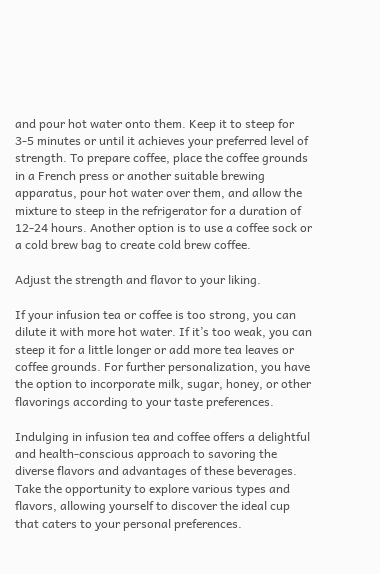and pour hot water onto them. Keep it to steep for 3-5 minutes or until it achieves your preferred level of strength. To prepare coffee, place the coffee grounds in a French press or another suitable brewing apparatus, pour hot water over them, and allow the mixture to steep in the refrigerator for a duration of 12-24 hours. Another option is to use a coffee sock or a cold brew bag to create cold brew coffee.

Adjust the strength and flavor to your liking.

If your infusion tea or coffee is too strong, you can dilute it with more hot water. If it’s too weak, you can steep it for a little longer or add more tea leaves or coffee grounds. For further personalization, you have the option to incorporate milk, sugar, honey, or other flavorings according to your taste preferences.

Indulging in infusion tea and coffee offers a delightful and health-conscious approach to savoring the diverse flavors and advantages of these beverages. Take the opportunity to explore various types and flavors, allowing yourself to discover the ideal cup that caters to your personal preferences.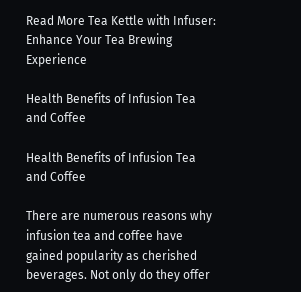Read More Tea Kettle with Infuser: Enhance Your Tea Brewing Experience

Health Benefits of Infusion Tea and Coffee

Health Benefits of Infusion Tea and Coffee

There are numerous reasons why infusion tea and coffee have gained popularity as cherished beverages. Not only do they offer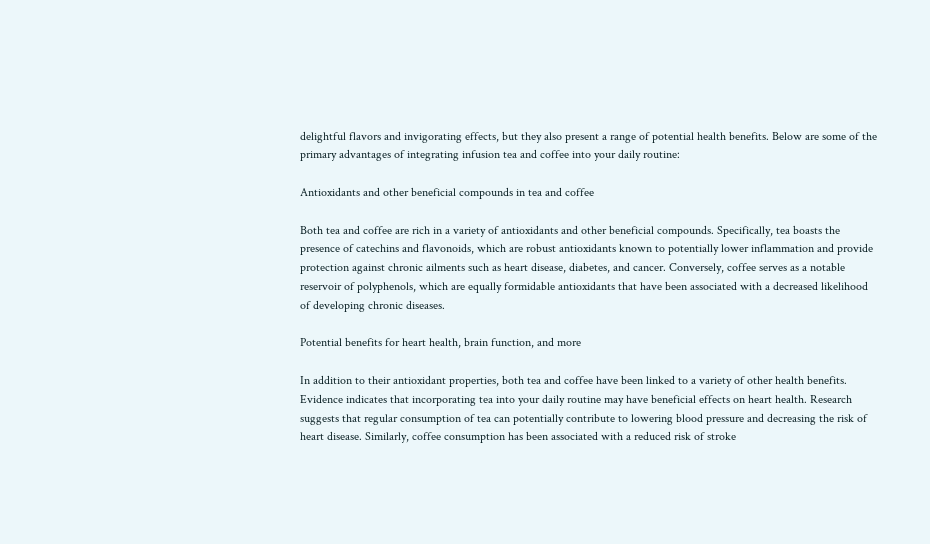delightful flavors and invigorating effects, but they also present a range of potential health benefits. Below are some of the primary advantages of integrating infusion tea and coffee into your daily routine:

Antioxidants and other beneficial compounds in tea and coffee

Both tea and coffee are rich in a variety of antioxidants and other beneficial compounds. Specifically, tea boasts the presence of catechins and flavonoids, which are robust antioxidants known to potentially lower inflammation and provide protection against chronic ailments such as heart disease, diabetes, and cancer. Conversely, coffee serves as a notable reservoir of polyphenols, which are equally formidable antioxidants that have been associated with a decreased likelihood of developing chronic diseases.

Potential benefits for heart health, brain function, and more

In addition to their antioxidant properties, both tea and coffee have been linked to a variety of other health benefits. Evidence indicates that incorporating tea into your daily routine may have beneficial effects on heart health. Research suggests that regular consumption of tea can potentially contribute to lowering blood pressure and decreasing the risk of heart disease. Similarly, coffee consumption has been associated with a reduced risk of stroke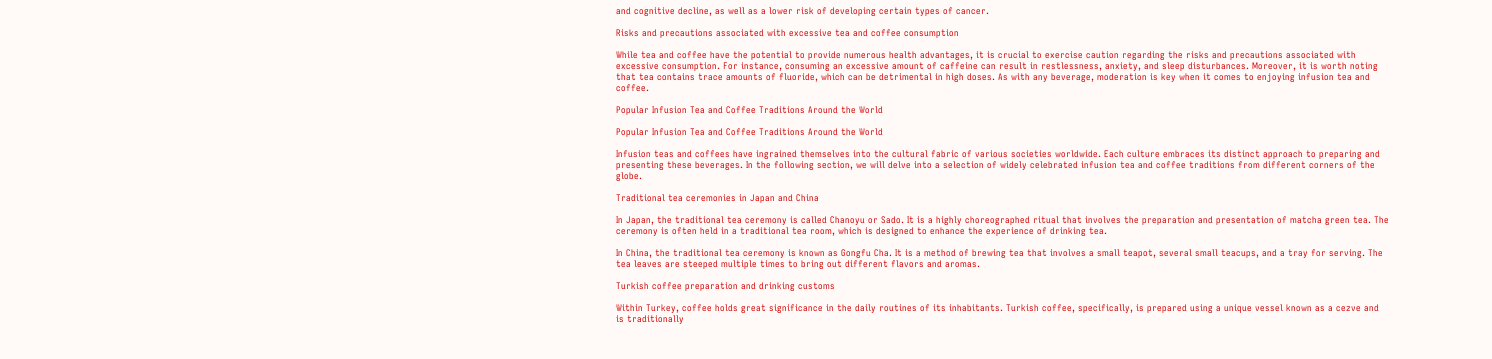and cognitive decline, as well as a lower risk of developing certain types of cancer.

Risks and precautions associated with excessive tea and coffee consumption

While tea and coffee have the potential to provide numerous health advantages, it is crucial to exercise caution regarding the risks and precautions associated with excessive consumption. For instance, consuming an excessive amount of caffeine can result in restlessness, anxiety, and sleep disturbances. Moreover, it is worth noting that tea contains trace amounts of fluoride, which can be detrimental in high doses. As with any beverage, moderation is key when it comes to enjoying infusion tea and coffee.

Popular Infusion Tea and Coffee Traditions Around the World

Popular Infusion Tea and Coffee Traditions Around the World

Infusion teas and coffees have ingrained themselves into the cultural fabric of various societies worldwide. Each culture embraces its distinct approach to preparing and presenting these beverages. In the following section, we will delve into a selection of widely celebrated infusion tea and coffee traditions from different corners of the globe.

Traditional tea ceremonies in Japan and China

In Japan, the traditional tea ceremony is called Chanoyu or Sado. It is a highly choreographed ritual that involves the preparation and presentation of matcha green tea. The ceremony is often held in a traditional tea room, which is designed to enhance the experience of drinking tea.

In China, the traditional tea ceremony is known as Gongfu Cha. It is a method of brewing tea that involves a small teapot, several small teacups, and a tray for serving. The tea leaves are steeped multiple times to bring out different flavors and aromas.

Turkish coffee preparation and drinking customs

Within Turkey, coffee holds great significance in the daily routines of its inhabitants. Turkish coffee, specifically, is prepared using a unique vessel known as a cezve and is traditionally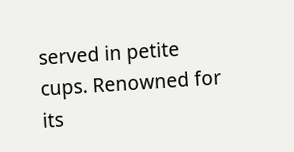served in petite cups. Renowned for its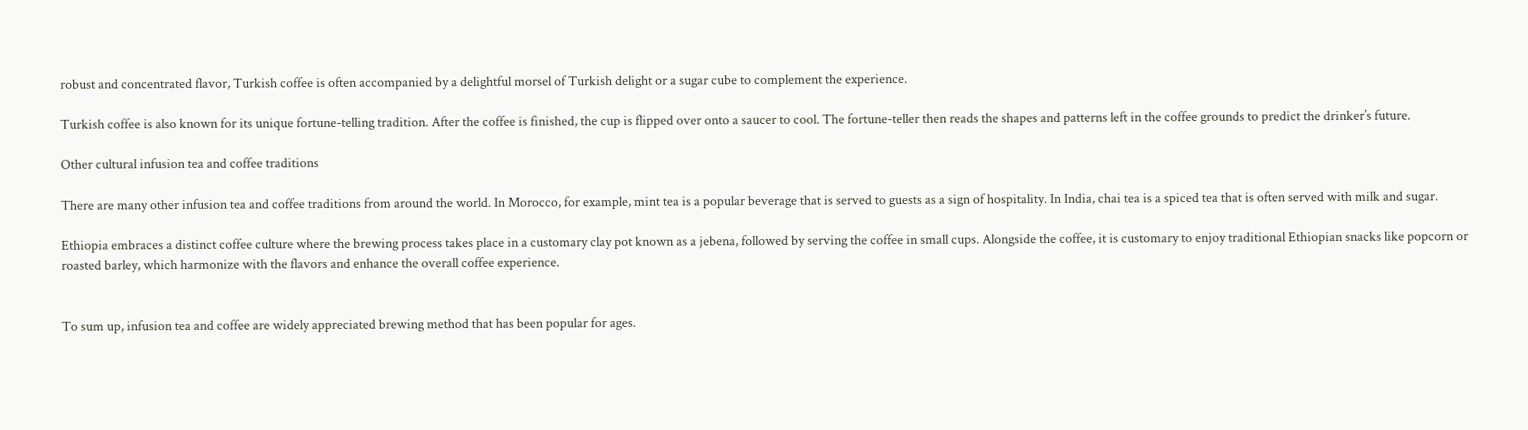robust and concentrated flavor, Turkish coffee is often accompanied by a delightful morsel of Turkish delight or a sugar cube to complement the experience.

Turkish coffee is also known for its unique fortune-telling tradition. After the coffee is finished, the cup is flipped over onto a saucer to cool. The fortune-teller then reads the shapes and patterns left in the coffee grounds to predict the drinker’s future.

Other cultural infusion tea and coffee traditions

There are many other infusion tea and coffee traditions from around the world. In Morocco, for example, mint tea is a popular beverage that is served to guests as a sign of hospitality. In India, chai tea is a spiced tea that is often served with milk and sugar.

Ethiopia embraces a distinct coffee culture where the brewing process takes place in a customary clay pot known as a jebena, followed by serving the coffee in small cups. Alongside the coffee, it is customary to enjoy traditional Ethiopian snacks like popcorn or roasted barley, which harmonize with the flavors and enhance the overall coffee experience.


To sum up, infusion tea and coffee are widely appreciated brewing method that has been popular for ages.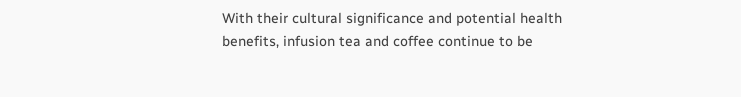With their cultural significance and potential health benefits, infusion tea and coffee continue to be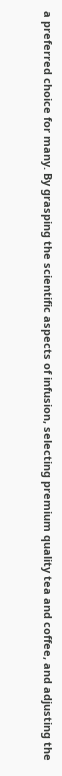a preferred choice for many. By grasping the scientific aspects of infusion, selecting premium quality tea and coffee, and adjusting the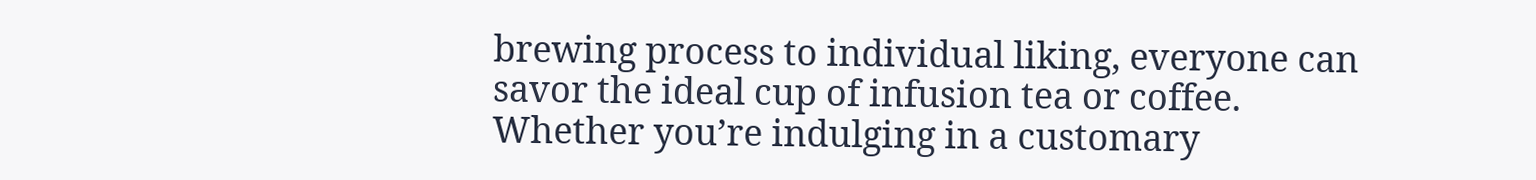brewing process to individual liking, everyone can savor the ideal cup of infusion tea or coffee. Whether you’re indulging in a customary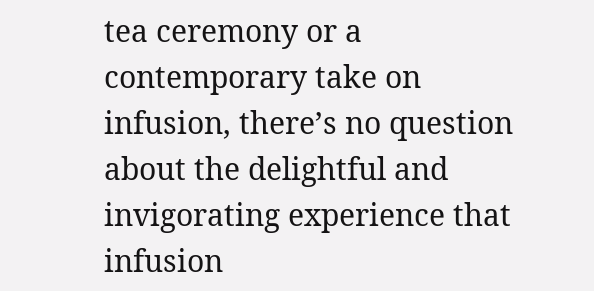tea ceremony or a contemporary take on infusion, there’s no question about the delightful and invigorating experience that infusion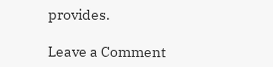provides.

Leave a Comment